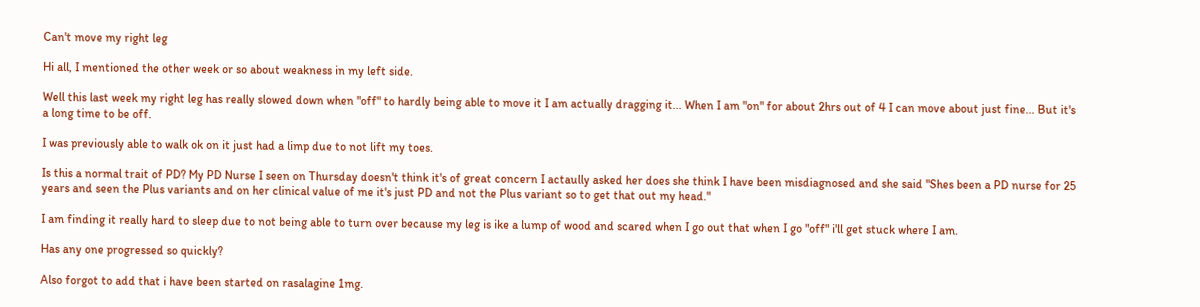Can't move my right leg

Hi all, I mentioned the other week or so about weakness in my left side.

Well this last week my right leg has really slowed down when "off" to hardly being able to move it I am actually dragging it... When I am "on" for about 2hrs out of 4 I can move about just fine... But it's a long time to be off.

I was previously able to walk ok on it just had a limp due to not lift my toes.

Is this a normal trait of PD? My PD Nurse I seen on Thursday doesn't think it's of great concern I actaully asked her does she think I have been misdiagnosed and she said "Shes been a PD nurse for 25 years and seen the Plus variants and on her clinical value of me it's just PD and not the Plus variant so to get that out my head."

I am finding it really hard to sleep due to not being able to turn over because my leg is ike a lump of wood and scared when I go out that when I go "off" i'll get stuck where I am.

Has any one progressed so quickly?

Also forgot to add that i have been started on rasalagine 1mg.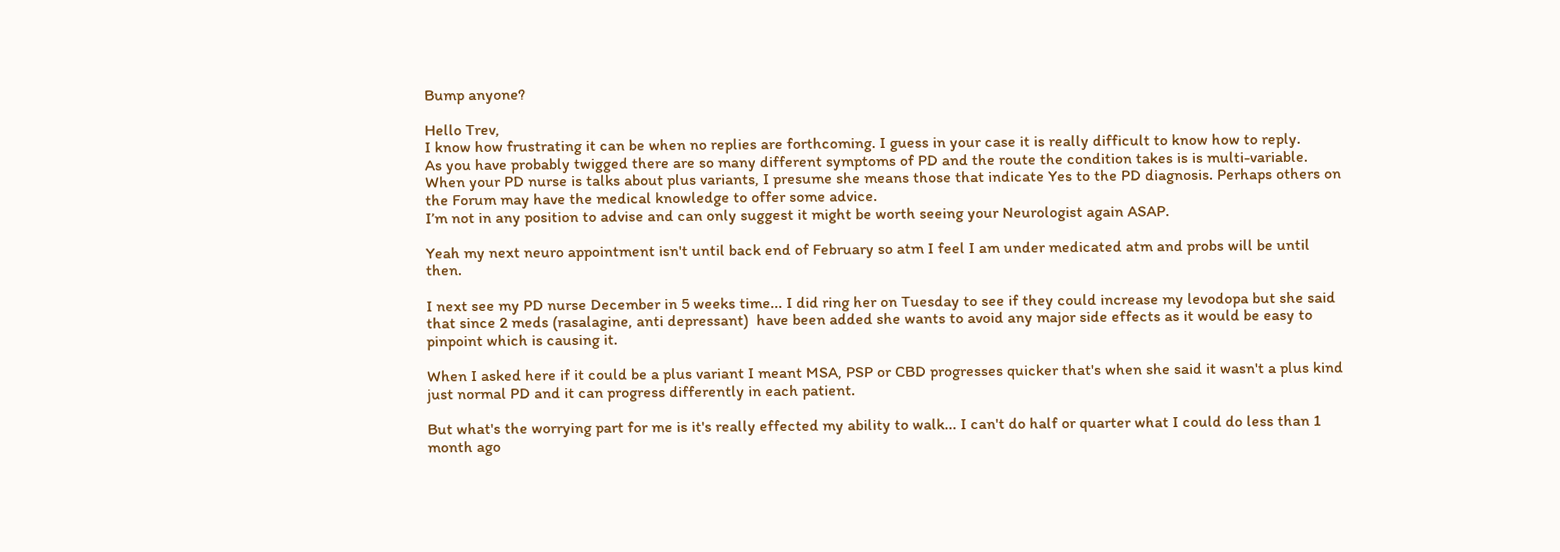Bump anyone?

Hello Trev,
I know how frustrating it can be when no replies are forthcoming. I guess in your case it is really difficult to know how to reply.
As you have probably twigged there are so many different symptoms of PD and the route the condition takes is is multi-variable. When your PD nurse is talks about plus variants, I presume she means those that indicate Yes to the PD diagnosis. Perhaps others on the Forum may have the medical knowledge to offer some advice.
I’m not in any position to advise and can only suggest it might be worth seeing your Neurologist again ASAP.

Yeah my next neuro appointment isn't until back end of February so atm I feel I am under medicated atm and probs will be until then.

I next see my PD nurse December in 5 weeks time... I did ring her on Tuesday to see if they could increase my levodopa but she said that since 2 meds (rasalagine, anti depressant)  have been added she wants to avoid any major side effects as it would be easy to pinpoint which is causing it.

When I asked here if it could be a plus variant I meant MSA, PSP or CBD progresses quicker that's when she said it wasn't a plus kind just normal PD and it can progress differently in each patient.

But what's the worrying part for me is it's really effected my ability to walk... I can't do half or quarter what I could do less than 1 month ago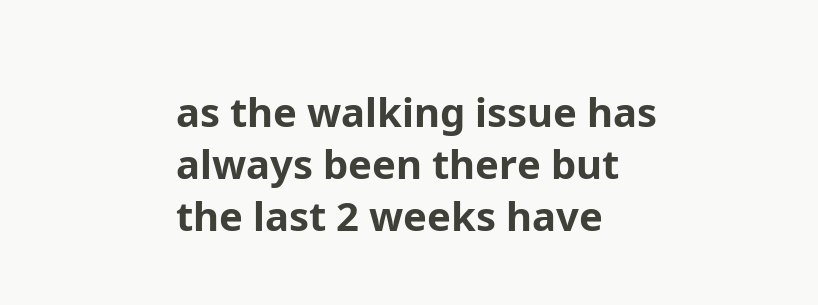as the walking issue has always been there but the last 2 weeks have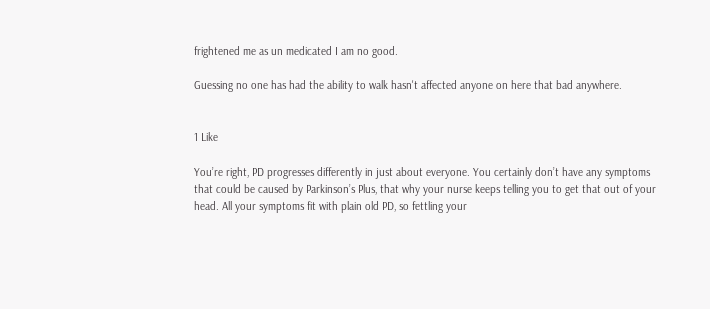frightened me as un medicated I am no good.

Guessing no one has had the ability to walk hasn't affected anyone on here that bad anywhere.


1 Like

You’re right, PD progresses differently in just about everyone. You certainly don’t have any symptoms that could be caused by Parkinson’s Plus, that why your nurse keeps telling you to get that out of your head. All your symptoms fit with plain old PD, so fettling your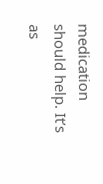medication should help. It’s  as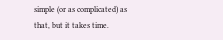simple (or as complicated) as that, but it takes time.